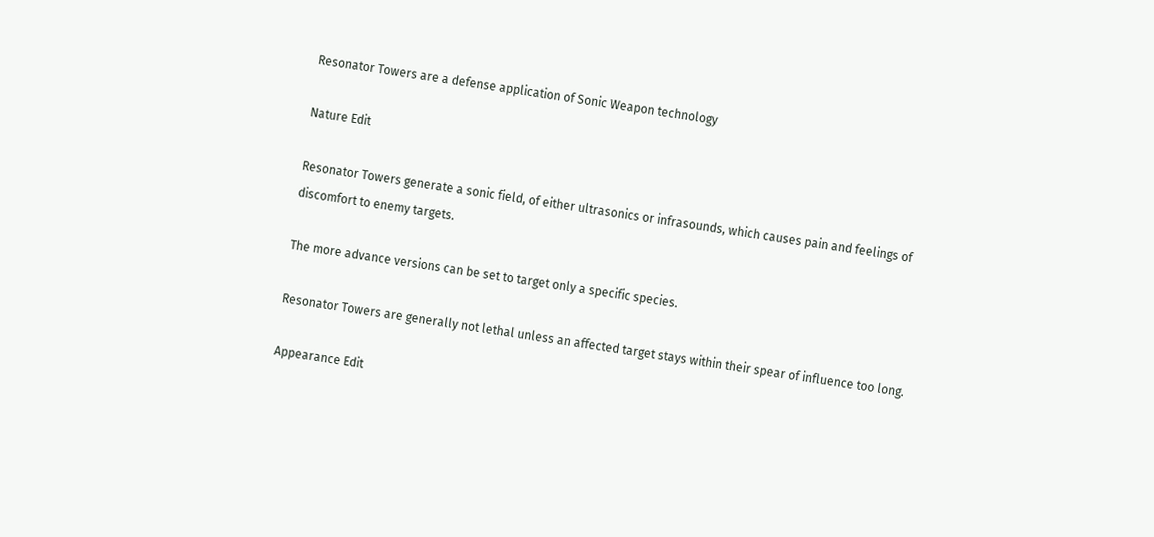Resonator Towers are a defense application of Sonic Weapon technology

Nature Edit

Resonator Towers generate a sonic field, of either ultrasonics or infrasounds, which causes pain and feelings of discomfort to enemy targets.

The more advance versions can be set to target only a specific species.

Resonator Towers are generally not lethal unless an affected target stays within their spear of influence too long.

Appearance Edit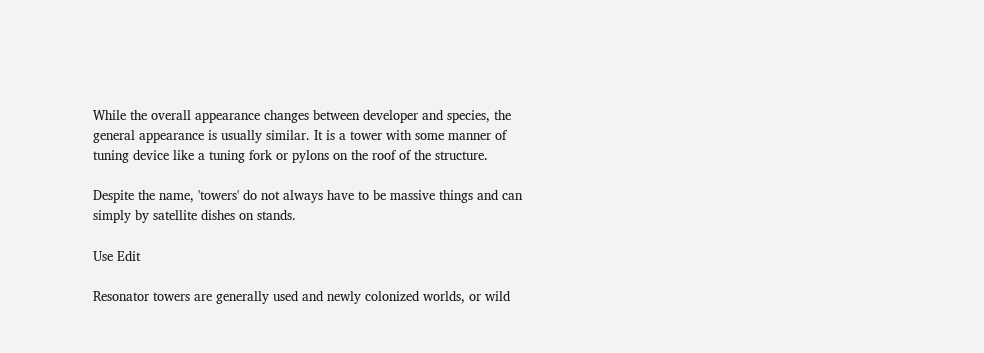While the overall appearance changes between developer and species, the general appearance is usually similar. It is a tower with some manner of tuning device like a tuning fork or pylons on the roof of the structure.

Despite the name, 'towers' do not always have to be massive things and can simply by satellite dishes on stands.

Use Edit

Resonator towers are generally used and newly colonized worlds, or wild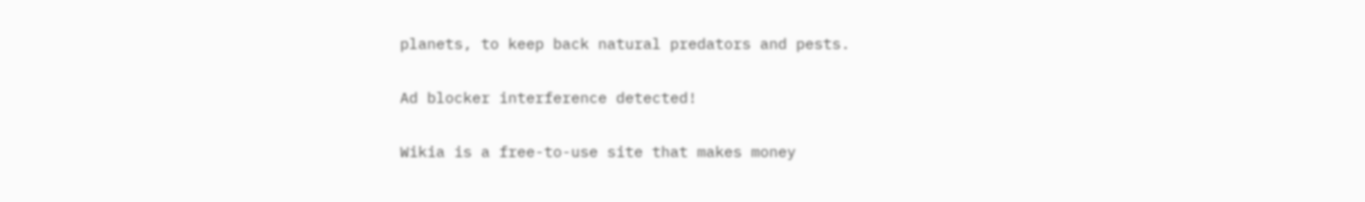planets, to keep back natural predators and pests.

Ad blocker interference detected!

Wikia is a free-to-use site that makes money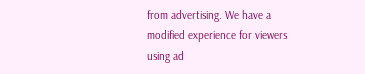from advertising. We have a modified experience for viewers using ad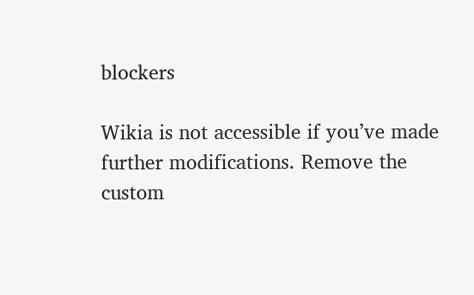blockers

Wikia is not accessible if you’ve made further modifications. Remove the custom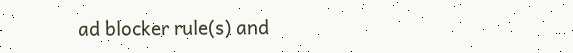ad blocker rule(s) and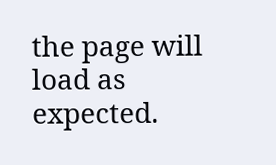the page will load as expected.